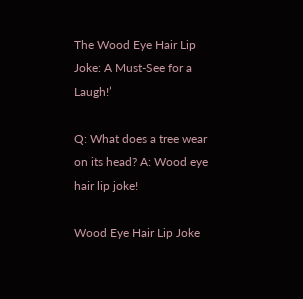The Wood Eye Hair Lip Joke: A Must-See for a Laugh!’

Q: What does a tree wear on its head? A: Wood eye hair lip joke!

Wood Eye Hair Lip Joke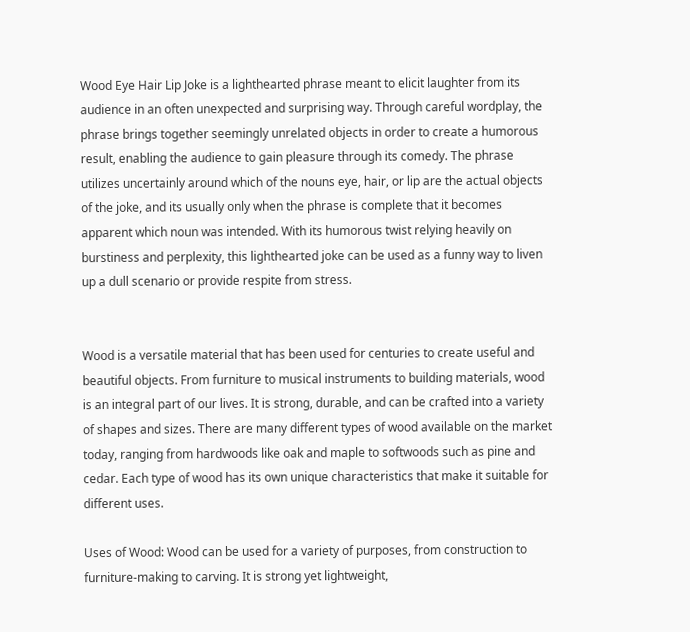Wood Eye Hair Lip Joke is a lighthearted phrase meant to elicit laughter from its audience in an often unexpected and surprising way. Through careful wordplay, the phrase brings together seemingly unrelated objects in order to create a humorous result, enabling the audience to gain pleasure through its comedy. The phrase utilizes uncertainly around which of the nouns eye, hair, or lip are the actual objects of the joke, and its usually only when the phrase is complete that it becomes apparent which noun was intended. With its humorous twist relying heavily on burstiness and perplexity, this lighthearted joke can be used as a funny way to liven up a dull scenario or provide respite from stress.


Wood is a versatile material that has been used for centuries to create useful and beautiful objects. From furniture to musical instruments to building materials, wood is an integral part of our lives. It is strong, durable, and can be crafted into a variety of shapes and sizes. There are many different types of wood available on the market today, ranging from hardwoods like oak and maple to softwoods such as pine and cedar. Each type of wood has its own unique characteristics that make it suitable for different uses.

Uses of Wood: Wood can be used for a variety of purposes, from construction to furniture-making to carving. It is strong yet lightweight,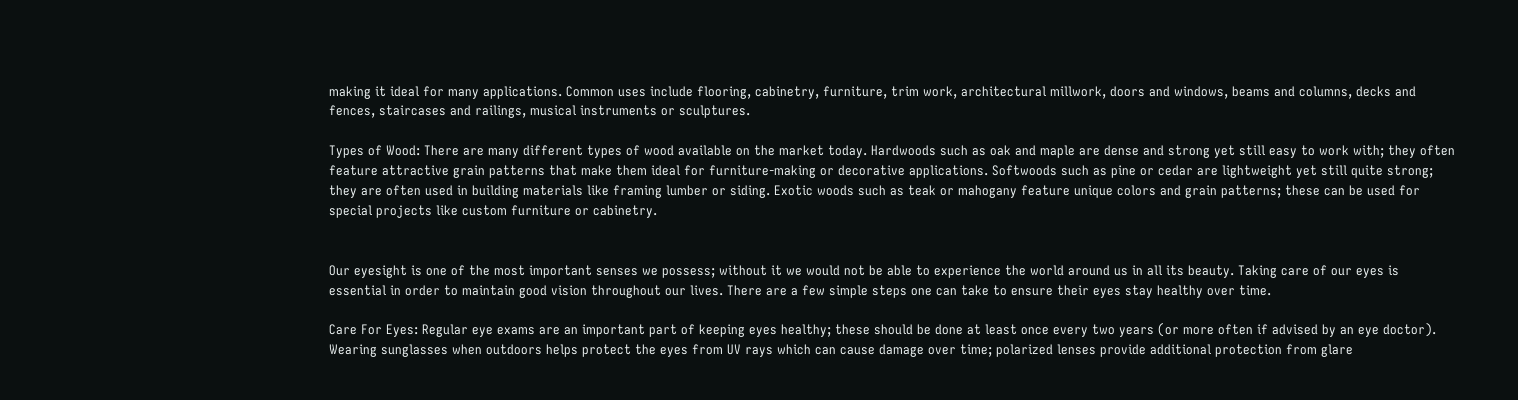making it ideal for many applications. Common uses include flooring, cabinetry, furniture, trim work, architectural millwork, doors and windows, beams and columns, decks and fences, staircases and railings, musical instruments or sculptures.

Types of Wood: There are many different types of wood available on the market today. Hardwoods such as oak and maple are dense and strong yet still easy to work with; they often feature attractive grain patterns that make them ideal for furniture-making or decorative applications. Softwoods such as pine or cedar are lightweight yet still quite strong; they are often used in building materials like framing lumber or siding. Exotic woods such as teak or mahogany feature unique colors and grain patterns; these can be used for special projects like custom furniture or cabinetry.


Our eyesight is one of the most important senses we possess; without it we would not be able to experience the world around us in all its beauty. Taking care of our eyes is essential in order to maintain good vision throughout our lives. There are a few simple steps one can take to ensure their eyes stay healthy over time.

Care For Eyes: Regular eye exams are an important part of keeping eyes healthy; these should be done at least once every two years (or more often if advised by an eye doctor). Wearing sunglasses when outdoors helps protect the eyes from UV rays which can cause damage over time; polarized lenses provide additional protection from glare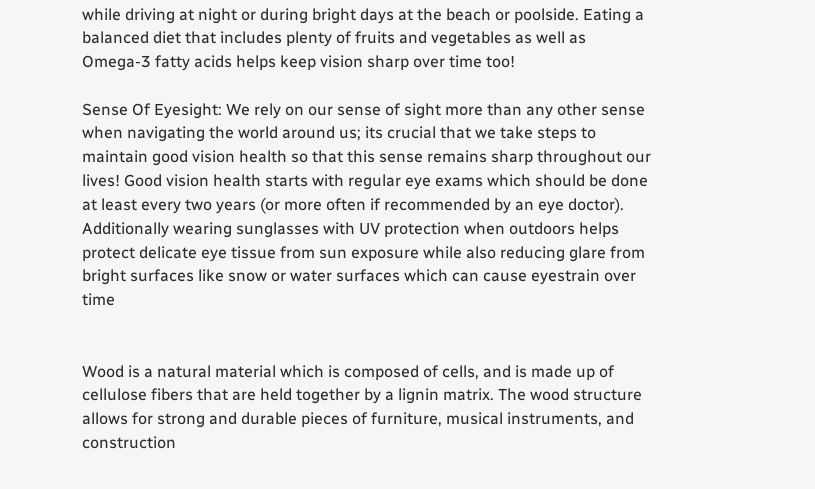while driving at night or during bright days at the beach or poolside. Eating a balanced diet that includes plenty of fruits and vegetables as well as Omega-3 fatty acids helps keep vision sharp over time too!

Sense Of Eyesight: We rely on our sense of sight more than any other sense when navigating the world around us; its crucial that we take steps to maintain good vision health so that this sense remains sharp throughout our lives! Good vision health starts with regular eye exams which should be done at least every two years (or more often if recommended by an eye doctor). Additionally wearing sunglasses with UV protection when outdoors helps protect delicate eye tissue from sun exposure while also reducing glare from bright surfaces like snow or water surfaces which can cause eyestrain over time


Wood is a natural material which is composed of cells, and is made up of cellulose fibers that are held together by a lignin matrix. The wood structure allows for strong and durable pieces of furniture, musical instruments, and construction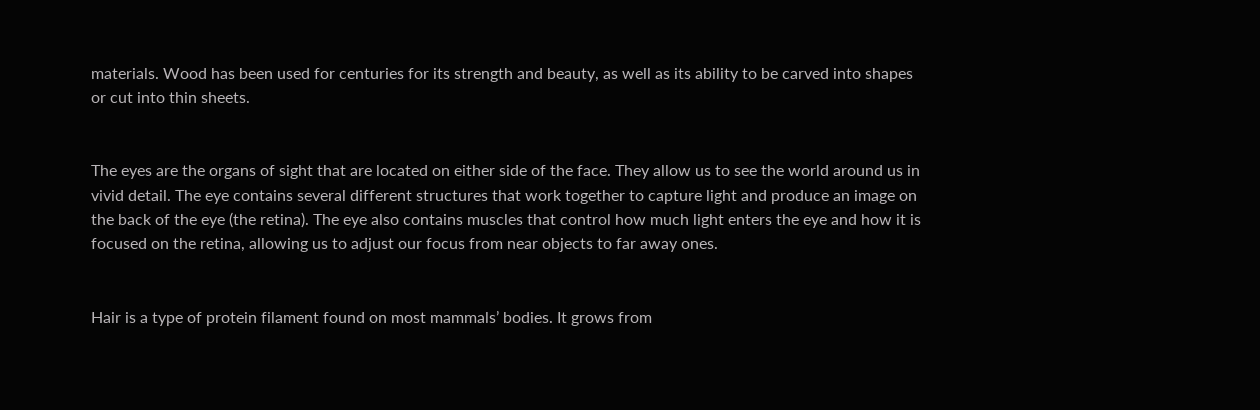materials. Wood has been used for centuries for its strength and beauty, as well as its ability to be carved into shapes or cut into thin sheets.


The eyes are the organs of sight that are located on either side of the face. They allow us to see the world around us in vivid detail. The eye contains several different structures that work together to capture light and produce an image on the back of the eye (the retina). The eye also contains muscles that control how much light enters the eye and how it is focused on the retina, allowing us to adjust our focus from near objects to far away ones.


Hair is a type of protein filament found on most mammals’ bodies. It grows from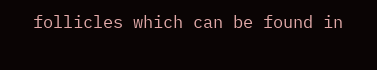follicles which can be found in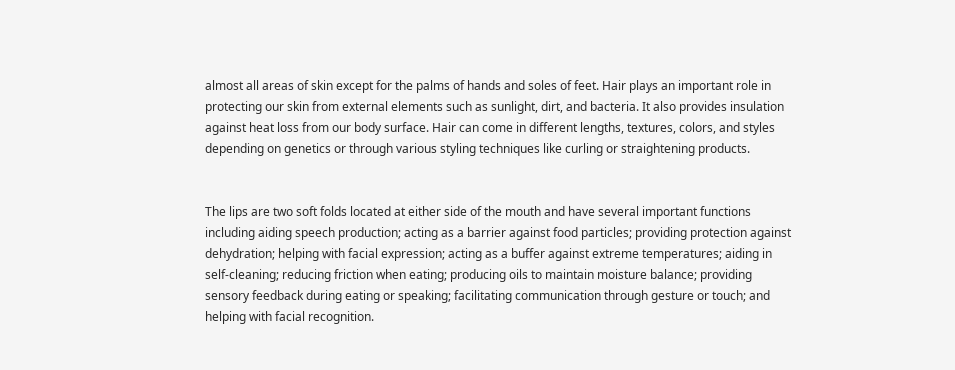almost all areas of skin except for the palms of hands and soles of feet. Hair plays an important role in protecting our skin from external elements such as sunlight, dirt, and bacteria. It also provides insulation against heat loss from our body surface. Hair can come in different lengths, textures, colors, and styles depending on genetics or through various styling techniques like curling or straightening products.


The lips are two soft folds located at either side of the mouth and have several important functions including aiding speech production; acting as a barrier against food particles; providing protection against dehydration; helping with facial expression; acting as a buffer against extreme temperatures; aiding in self-cleaning; reducing friction when eating; producing oils to maintain moisture balance; providing sensory feedback during eating or speaking; facilitating communication through gesture or touch; and helping with facial recognition.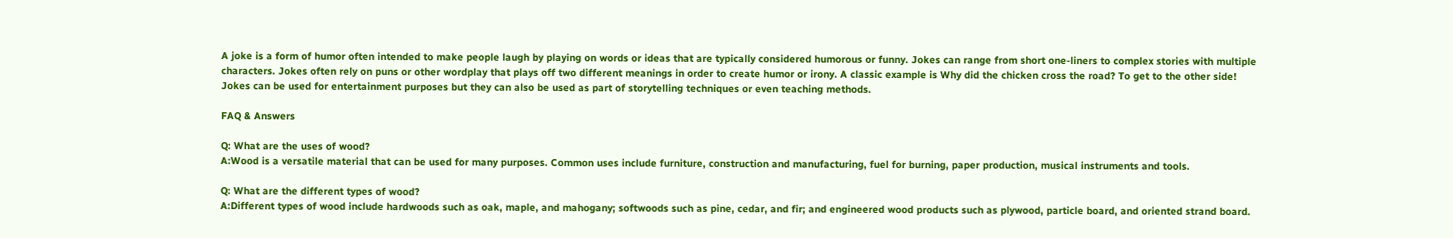A joke is a form of humor often intended to make people laugh by playing on words or ideas that are typically considered humorous or funny. Jokes can range from short one-liners to complex stories with multiple characters. Jokes often rely on puns or other wordplay that plays off two different meanings in order to create humor or irony. A classic example is Why did the chicken cross the road? To get to the other side! Jokes can be used for entertainment purposes but they can also be used as part of storytelling techniques or even teaching methods.

FAQ & Answers

Q: What are the uses of wood?
A:Wood is a versatile material that can be used for many purposes. Common uses include furniture, construction and manufacturing, fuel for burning, paper production, musical instruments and tools.

Q: What are the different types of wood?
A:Different types of wood include hardwoods such as oak, maple, and mahogany; softwoods such as pine, cedar, and fir; and engineered wood products such as plywood, particle board, and oriented strand board.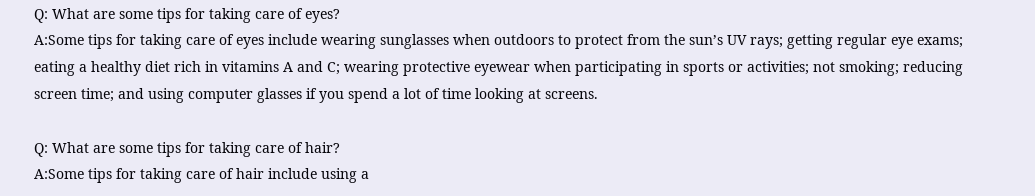Q: What are some tips for taking care of eyes?
A:Some tips for taking care of eyes include wearing sunglasses when outdoors to protect from the sun’s UV rays; getting regular eye exams; eating a healthy diet rich in vitamins A and C; wearing protective eyewear when participating in sports or activities; not smoking; reducing screen time; and using computer glasses if you spend a lot of time looking at screens.

Q: What are some tips for taking care of hair?
A:Some tips for taking care of hair include using a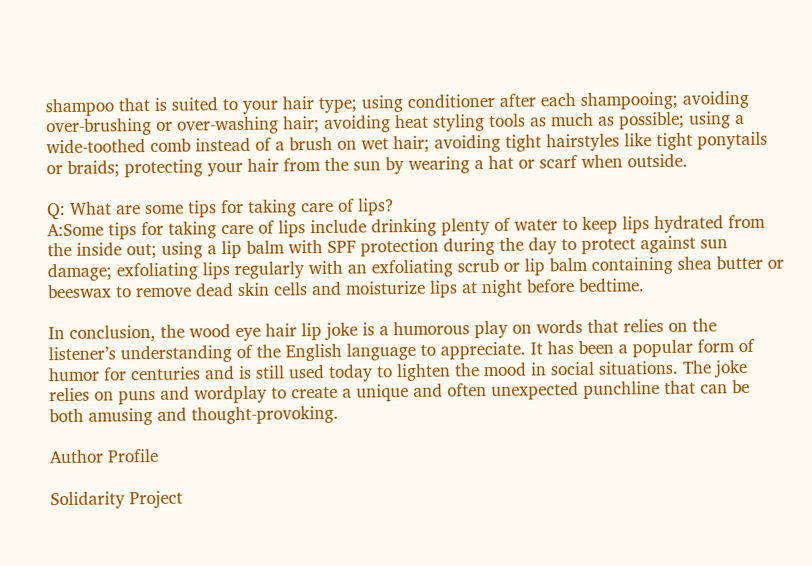shampoo that is suited to your hair type; using conditioner after each shampooing; avoiding over-brushing or over-washing hair; avoiding heat styling tools as much as possible; using a wide-toothed comb instead of a brush on wet hair; avoiding tight hairstyles like tight ponytails or braids; protecting your hair from the sun by wearing a hat or scarf when outside.

Q: What are some tips for taking care of lips?
A:Some tips for taking care of lips include drinking plenty of water to keep lips hydrated from the inside out; using a lip balm with SPF protection during the day to protect against sun damage; exfoliating lips regularly with an exfoliating scrub or lip balm containing shea butter or beeswax to remove dead skin cells and moisturize lips at night before bedtime.

In conclusion, the wood eye hair lip joke is a humorous play on words that relies on the listener’s understanding of the English language to appreciate. It has been a popular form of humor for centuries and is still used today to lighten the mood in social situations. The joke relies on puns and wordplay to create a unique and often unexpected punchline that can be both amusing and thought-provoking.

Author Profile

Solidarity Project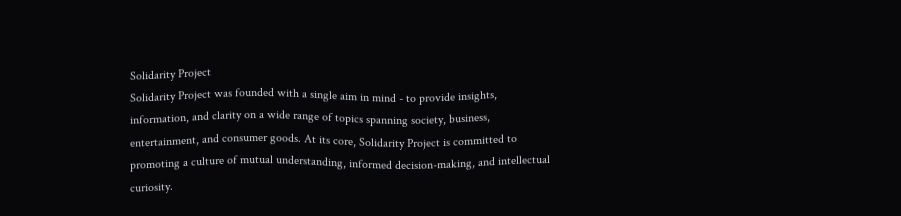Solidarity Project
Solidarity Project was founded with a single aim in mind - to provide insights, information, and clarity on a wide range of topics spanning society, business, entertainment, and consumer goods. At its core, Solidarity Project is committed to promoting a culture of mutual understanding, informed decision-making, and intellectual curiosity.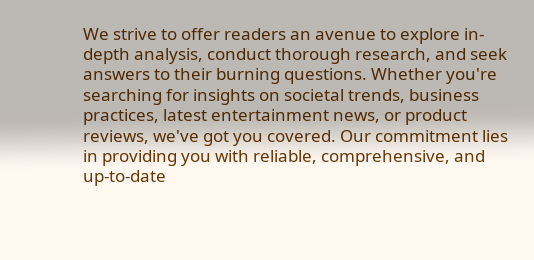We strive to offer readers an avenue to explore in-depth analysis, conduct thorough research, and seek answers to their burning questions. Whether you're searching for insights on societal trends, business practices, latest entertainment news, or product reviews, we've got you covered. Our commitment lies in providing you with reliable, comprehensive, and up-to-date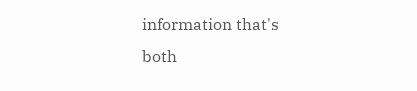information that's both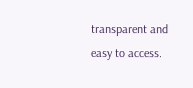transparent and easy to access.